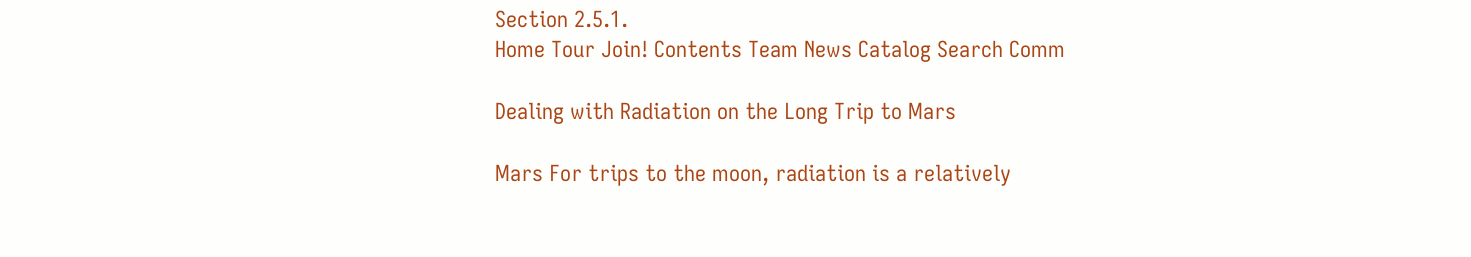Section 2.5.1.
Home Tour Join! Contents Team News Catalog Search Comm

Dealing with Radiation on the Long Trip to Mars

Mars For trips to the moon, radiation is a relatively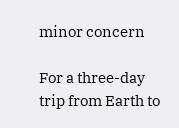minor concern

For a three-day trip from Earth to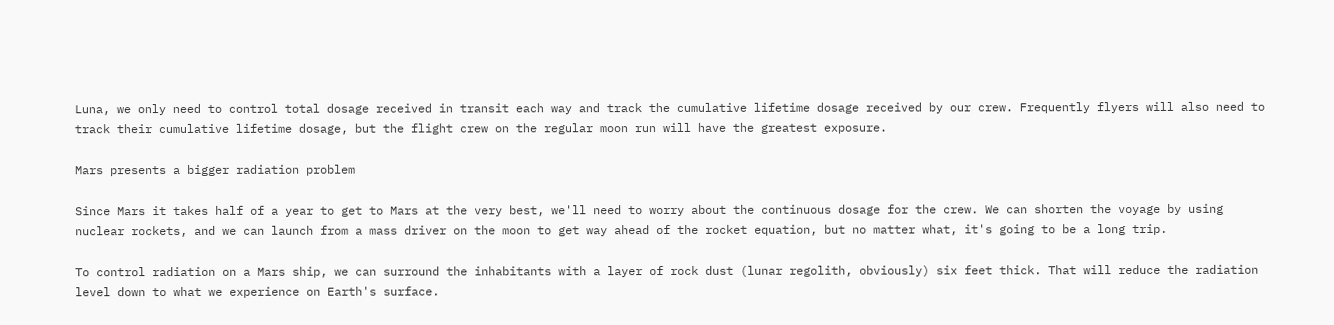Luna, we only need to control total dosage received in transit each way and track the cumulative lifetime dosage received by our crew. Frequently flyers will also need to track their cumulative lifetime dosage, but the flight crew on the regular moon run will have the greatest exposure.

Mars presents a bigger radiation problem

Since Mars it takes half of a year to get to Mars at the very best, we'll need to worry about the continuous dosage for the crew. We can shorten the voyage by using nuclear rockets, and we can launch from a mass driver on the moon to get way ahead of the rocket equation, but no matter what, it's going to be a long trip.

To control radiation on a Mars ship, we can surround the inhabitants with a layer of rock dust (lunar regolith, obviously) six feet thick. That will reduce the radiation level down to what we experience on Earth's surface.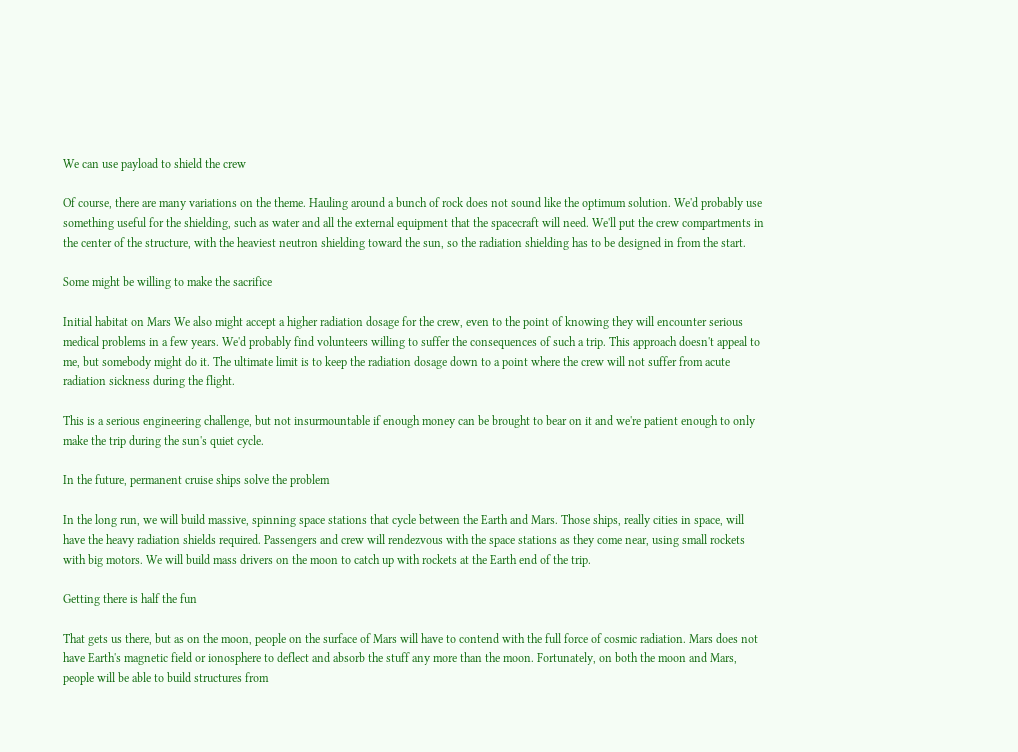We can use payload to shield the crew

Of course, there are many variations on the theme. Hauling around a bunch of rock does not sound like the optimum solution. We'd probably use something useful for the shielding, such as water and all the external equipment that the spacecraft will need. We'll put the crew compartments in the center of the structure, with the heaviest neutron shielding toward the sun, so the radiation shielding has to be designed in from the start.

Some might be willing to make the sacrifice

Initial habitat on Mars We also might accept a higher radiation dosage for the crew, even to the point of knowing they will encounter serious medical problems in a few years. We'd probably find volunteers willing to suffer the consequences of such a trip. This approach doesn't appeal to me, but somebody might do it. The ultimate limit is to keep the radiation dosage down to a point where the crew will not suffer from acute radiation sickness during the flight.

This is a serious engineering challenge, but not insurmountable if enough money can be brought to bear on it and we're patient enough to only make the trip during the sun's quiet cycle.

In the future, permanent cruise ships solve the problem

In the long run, we will build massive, spinning space stations that cycle between the Earth and Mars. Those ships, really cities in space, will have the heavy radiation shields required. Passengers and crew will rendezvous with the space stations as they come near, using small rockets with big motors. We will build mass drivers on the moon to catch up with rockets at the Earth end of the trip.

Getting there is half the fun

That gets us there, but as on the moon, people on the surface of Mars will have to contend with the full force of cosmic radiation. Mars does not have Earth's magnetic field or ionosphere to deflect and absorb the stuff any more than the moon. Fortunately, on both the moon and Mars, people will be able to build structures from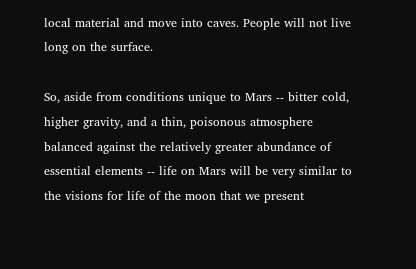local material and move into caves. People will not live long on the surface.

So, aside from conditions unique to Mars -- bitter cold, higher gravity, and a thin, poisonous atmosphere balanced against the relatively greater abundance of essential elements -- life on Mars will be very similar to the visions for life of the moon that we present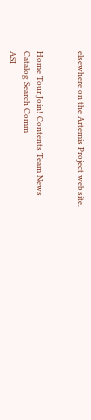elsewhere on the Artemis Project web site.


Home Tour Join! Contents Team News Catalog Search Comm
ASI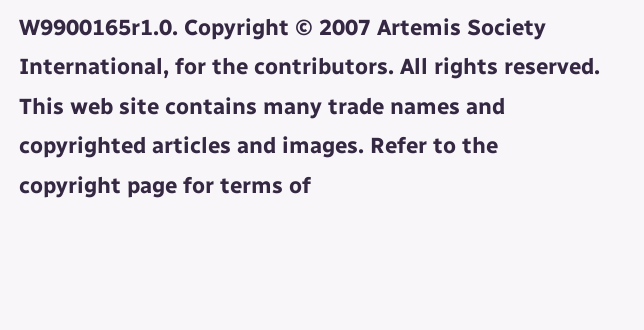W9900165r1.0. Copyright © 2007 Artemis Society International, for the contributors. All rights reserved.
This web site contains many trade names and copyrighted articles and images. Refer to the copyright page for terms of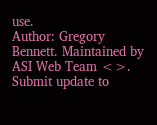use.
Author: Gregory Bennett. Maintained by ASI Web Team <>.
Submit update to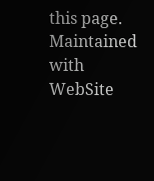this page. Maintained with WebSite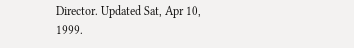Director. Updated Sat, Apr 10, 1999.